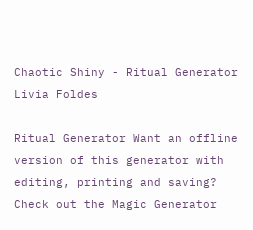Chaotic Shiny - Ritual Generator
Livia Foldes

Ritual Generator Want an offline version of this generator with editing, printing and saving? Check out the Magic Generator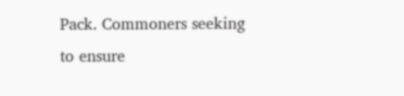Pack. Commoners seeking to ensure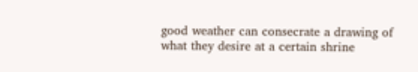good weather can consecrate a drawing of what they desire at a certain shrine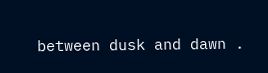between dusk and dawn .